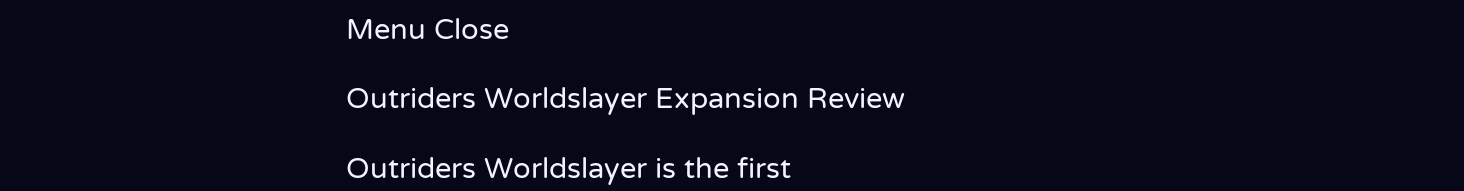Menu Close

Outriders Worldslayer Expansion Review

Outriders Worldslayer is the first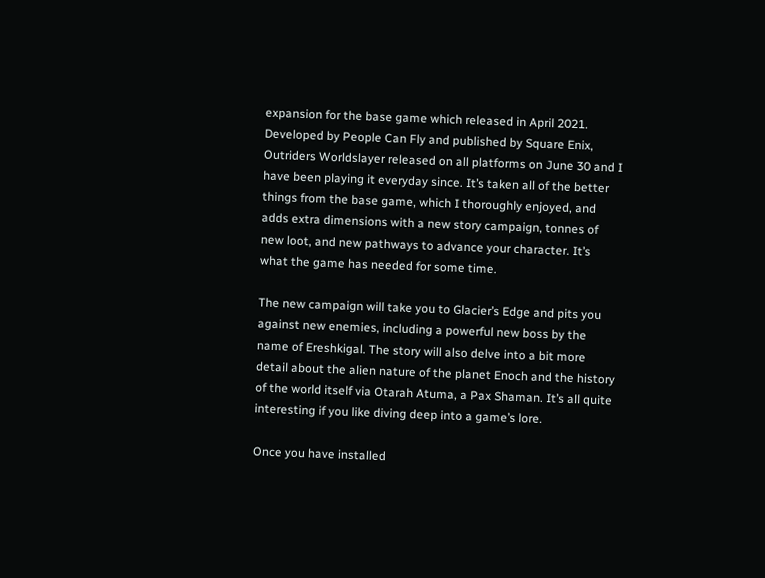expansion for the base game which released in April 2021. Developed by People Can Fly and published by Square Enix, Outriders Worldslayer released on all platforms on June 30 and I have been playing it everyday since. It’s taken all of the better things from the base game, which I thoroughly enjoyed, and adds extra dimensions with a new story campaign, tonnes of new loot, and new pathways to advance your character. It’s what the game has needed for some time.

The new campaign will take you to Glacier’s Edge and pits you against new enemies, including a powerful new boss by the name of Ereshkigal. The story will also delve into a bit more detail about the alien nature of the planet Enoch and the history of the world itself via Otarah Atuma, a Pax Shaman. It’s all quite interesting if you like diving deep into a game’s lore.

Once you have installed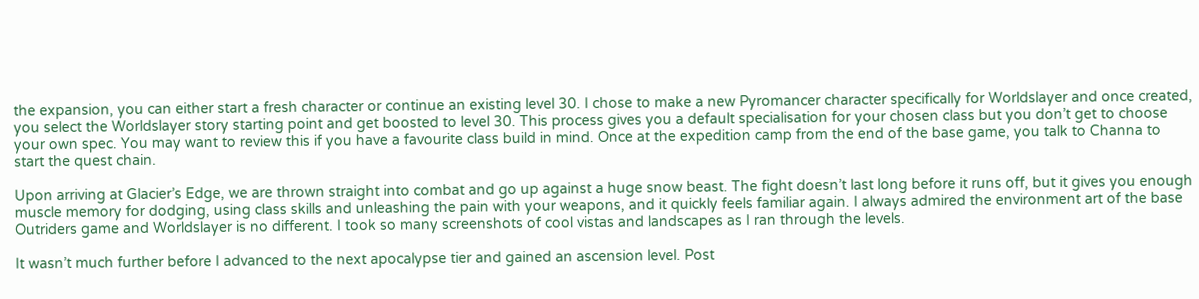the expansion, you can either start a fresh character or continue an existing level 30. I chose to make a new Pyromancer character specifically for Worldslayer and once created, you select the Worldslayer story starting point and get boosted to level 30. This process gives you a default specialisation for your chosen class but you don’t get to choose your own spec. You may want to review this if you have a favourite class build in mind. Once at the expedition camp from the end of the base game, you talk to Channa to start the quest chain.

Upon arriving at Glacier’s Edge, we are thrown straight into combat and go up against a huge snow beast. The fight doesn’t last long before it runs off, but it gives you enough muscle memory for dodging, using class skills and unleashing the pain with your weapons, and it quickly feels familiar again. I always admired the environment art of the base Outriders game and Worldslayer is no different. I took so many screenshots of cool vistas and landscapes as I ran through the levels.

It wasn’t much further before I advanced to the next apocalypse tier and gained an ascension level. Post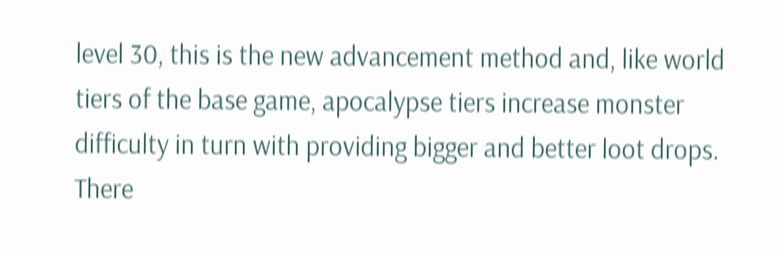level 30, this is the new advancement method and, like world tiers of the base game, apocalypse tiers increase monster difficulty in turn with providing bigger and better loot drops. There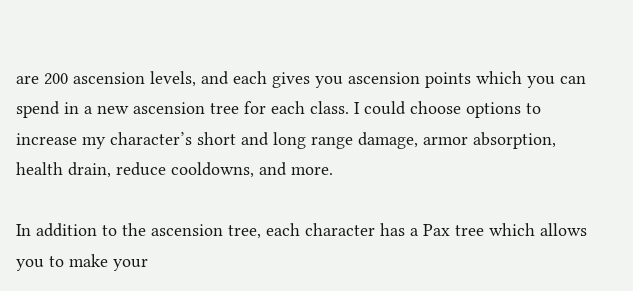are 200 ascension levels, and each gives you ascension points which you can spend in a new ascension tree for each class. I could choose options to increase my character’s short and long range damage, armor absorption, health drain, reduce cooldowns, and more.

In addition to the ascension tree, each character has a Pax tree which allows you to make your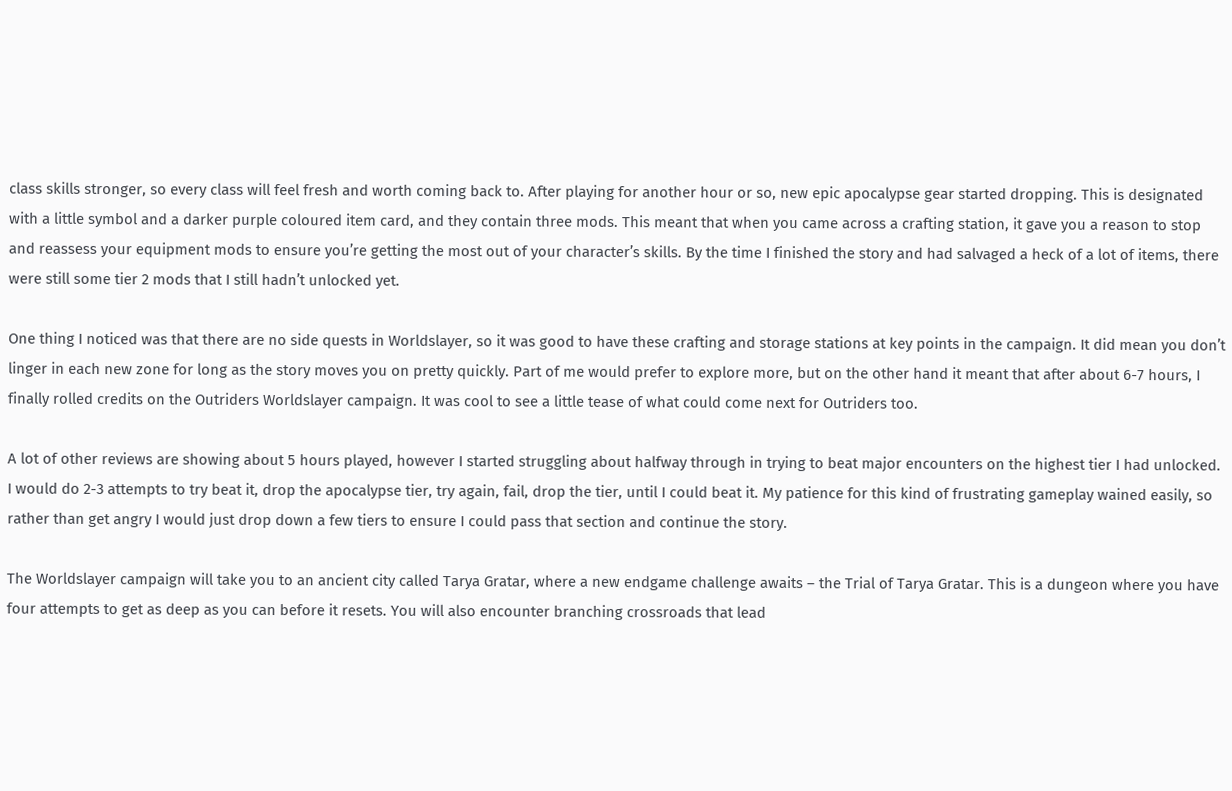class skills stronger, so every class will feel fresh and worth coming back to. After playing for another hour or so, new epic apocalypse gear started dropping. This is designated with a little symbol and a darker purple coloured item card, and they contain three mods. This meant that when you came across a crafting station, it gave you a reason to stop and reassess your equipment mods to ensure you’re getting the most out of your character’s skills. By the time I finished the story and had salvaged a heck of a lot of items, there were still some tier 2 mods that I still hadn’t unlocked yet.

One thing I noticed was that there are no side quests in Worldslayer, so it was good to have these crafting and storage stations at key points in the campaign. It did mean you don’t linger in each new zone for long as the story moves you on pretty quickly. Part of me would prefer to explore more, but on the other hand it meant that after about 6-7 hours, I finally rolled credits on the Outriders Worldslayer campaign. It was cool to see a little tease of what could come next for Outriders too.

A lot of other reviews are showing about 5 hours played, however I started struggling about halfway through in trying to beat major encounters on the highest tier I had unlocked. I would do 2-3 attempts to try beat it, drop the apocalypse tier, try again, fail, drop the tier, until I could beat it. My patience for this kind of frustrating gameplay wained easily, so rather than get angry I would just drop down a few tiers to ensure I could pass that section and continue the story.

The Worldslayer campaign will take you to an ancient city called Tarya Gratar, where a new endgame challenge awaits – the Trial of Tarya Gratar. This is a dungeon where you have four attempts to get as deep as you can before it resets. You will also encounter branching crossroads that lead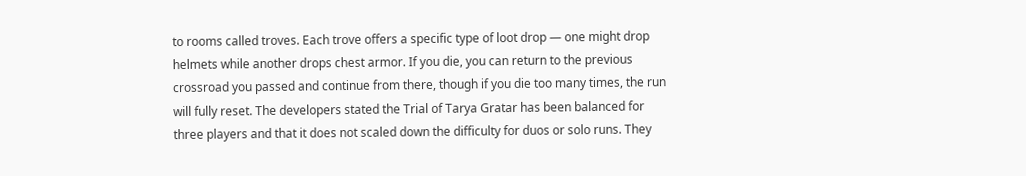to rooms called troves. Each trove offers a specific type of loot drop — one might drop helmets while another drops chest armor. If you die, you can return to the previous crossroad you passed and continue from there, though if you die too many times, the run will fully reset. The developers stated the Trial of Tarya Gratar has been balanced for three players and that it does not scaled down the difficulty for duos or solo runs. They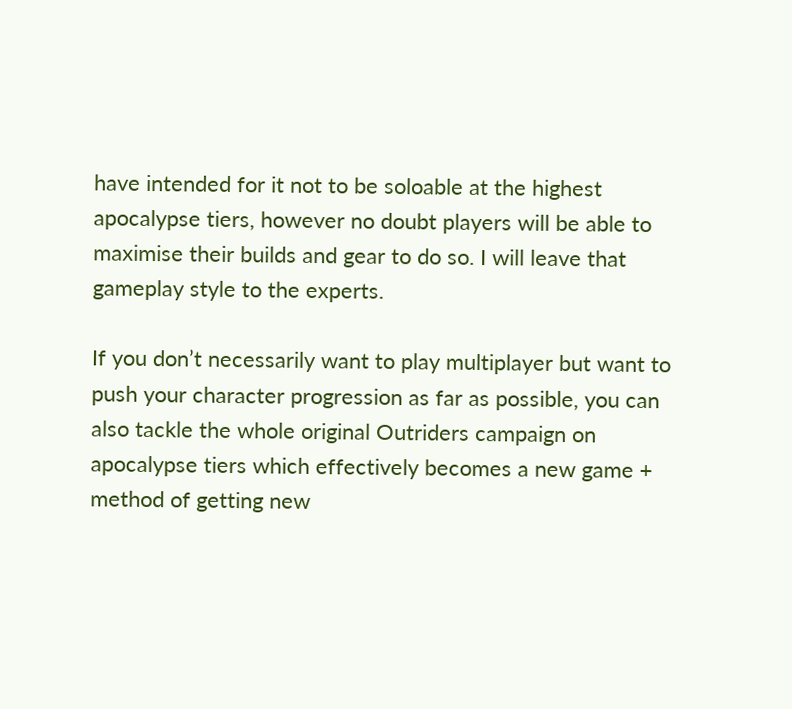have intended for it not to be soloable at the highest apocalypse tiers, however no doubt players will be able to maximise their builds and gear to do so. I will leave that gameplay style to the experts.

If you don’t necessarily want to play multiplayer but want to push your character progression as far as possible, you can also tackle the whole original Outriders campaign on apocalypse tiers which effectively becomes a new game + method of getting new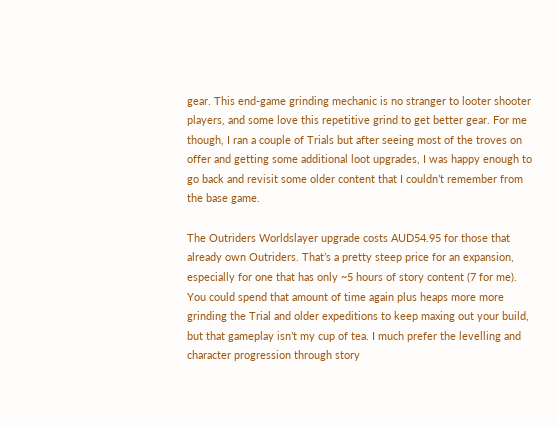gear. This end-game grinding mechanic is no stranger to looter shooter players, and some love this repetitive grind to get better gear. For me though, I ran a couple of Trials but after seeing most of the troves on offer and getting some additional loot upgrades, I was happy enough to go back and revisit some older content that I couldn’t remember from the base game.

The Outriders Worldslayer upgrade costs AUD54.95 for those that already own Outriders. That’s a pretty steep price for an expansion, especially for one that has only ~5 hours of story content (7 for me). You could spend that amount of time again plus heaps more more grinding the Trial and older expeditions to keep maxing out your build, but that gameplay isn’t my cup of tea. I much prefer the levelling and character progression through story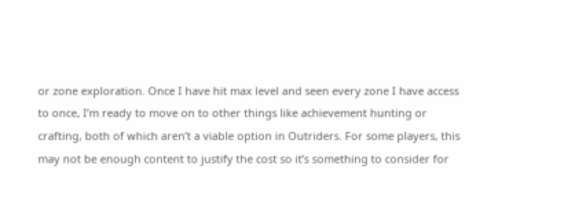or zone exploration. Once I have hit max level and seen every zone I have access to once, I’m ready to move on to other things like achievement hunting or crafting, both of which aren’t a viable option in Outriders. For some players, this may not be enough content to justify the cost so it’s something to consider for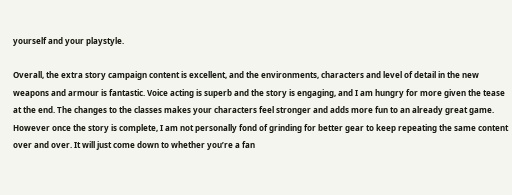yourself and your playstyle.

Overall, the extra story campaign content is excellent, and the environments, characters and level of detail in the new weapons and armour is fantastic. Voice acting is superb and the story is engaging, and I am hungry for more given the tease at the end. The changes to the classes makes your characters feel stronger and adds more fun to an already great game. However once the story is complete, I am not personally fond of grinding for better gear to keep repeating the same content over and over. It will just come down to whether you’re a fan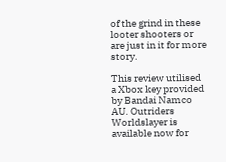of the grind in these looter shooters or are just in it for more story.

This review utilised a Xbox key provided by Bandai Namco AU. Outriders Worldslayer is available now for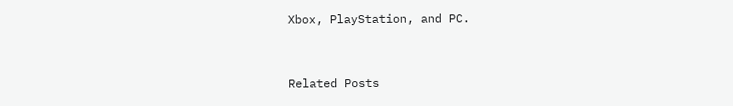Xbox, PlayStation, and PC.


Related Posts